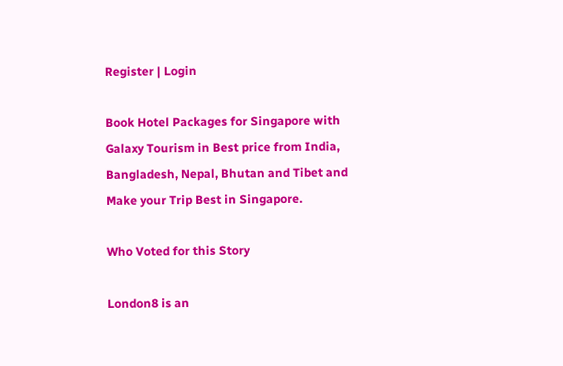Register | Login

Book Hotel Packages for Singapore with Galaxy Tourism in Best price from India, Bangladesh, Nepal, Bhutan and Tibet and Make your Trip Best in Singapore.

Who Voted for this Story

London8 is an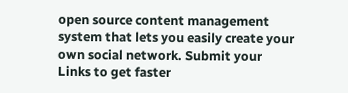open source content management system that lets you easily create your own social network. Submit your Links to get faster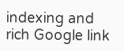indexing and rich Google link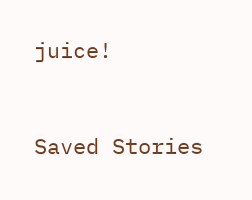juice!



Saved Stories